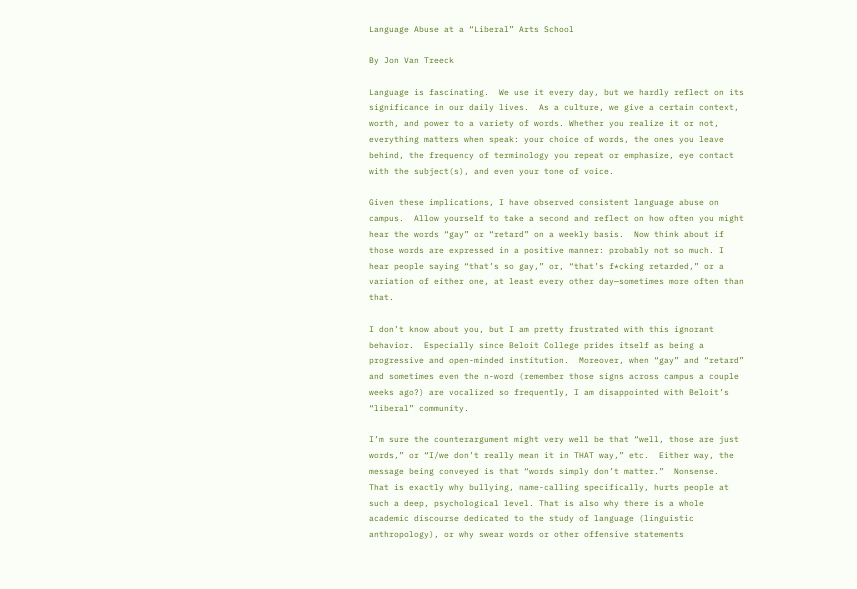Language Abuse at a “Liberal” Arts School

By Jon Van Treeck

Language is fascinating.  We use it every day, but we hardly reflect on its significance in our daily lives.  As a culture, we give a certain context, worth, and power to a variety of words. Whether you realize it or not, everything matters when speak: your choice of words, the ones you leave behind, the frequency of terminology you repeat or emphasize, eye contact with the subject(s), and even your tone of voice.

Given these implications, I have observed consistent language abuse on campus.  Allow yourself to take a second and reflect on how often you might hear the words “gay” or “retard” on a weekly basis.  Now think about if those words are expressed in a positive manner: probably not so much. I hear people saying “that’s so gay,” or, “that’s f*cking retarded,” or a variation of either one, at least every other day—sometimes more often than that.

I don’t know about you, but I am pretty frustrated with this ignorant behavior.  Especially since Beloit College prides itself as being a progressive and open-minded institution.  Moreover, when “gay” and “retard” and sometimes even the n-word (remember those signs across campus a couple weeks ago?) are vocalized so frequently, I am disappointed with Beloit’s “liberal” community.

I’m sure the counterargument might very well be that “well, those are just words,” or “I/we don’t really mean it in THAT way,” etc.  Either way, the message being conveyed is that “words simply don’t matter.”  Nonsense.  That is exactly why bullying, name-calling specifically, hurts people at such a deep, psychological level. That is also why there is a whole academic discourse dedicated to the study of language (linguistic anthropology), or why swear words or other offensive statements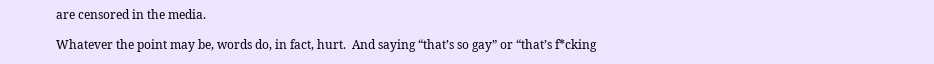are censored in the media.

Whatever the point may be, words do, in fact, hurt.  And saying “that’s so gay” or “that’s f*cking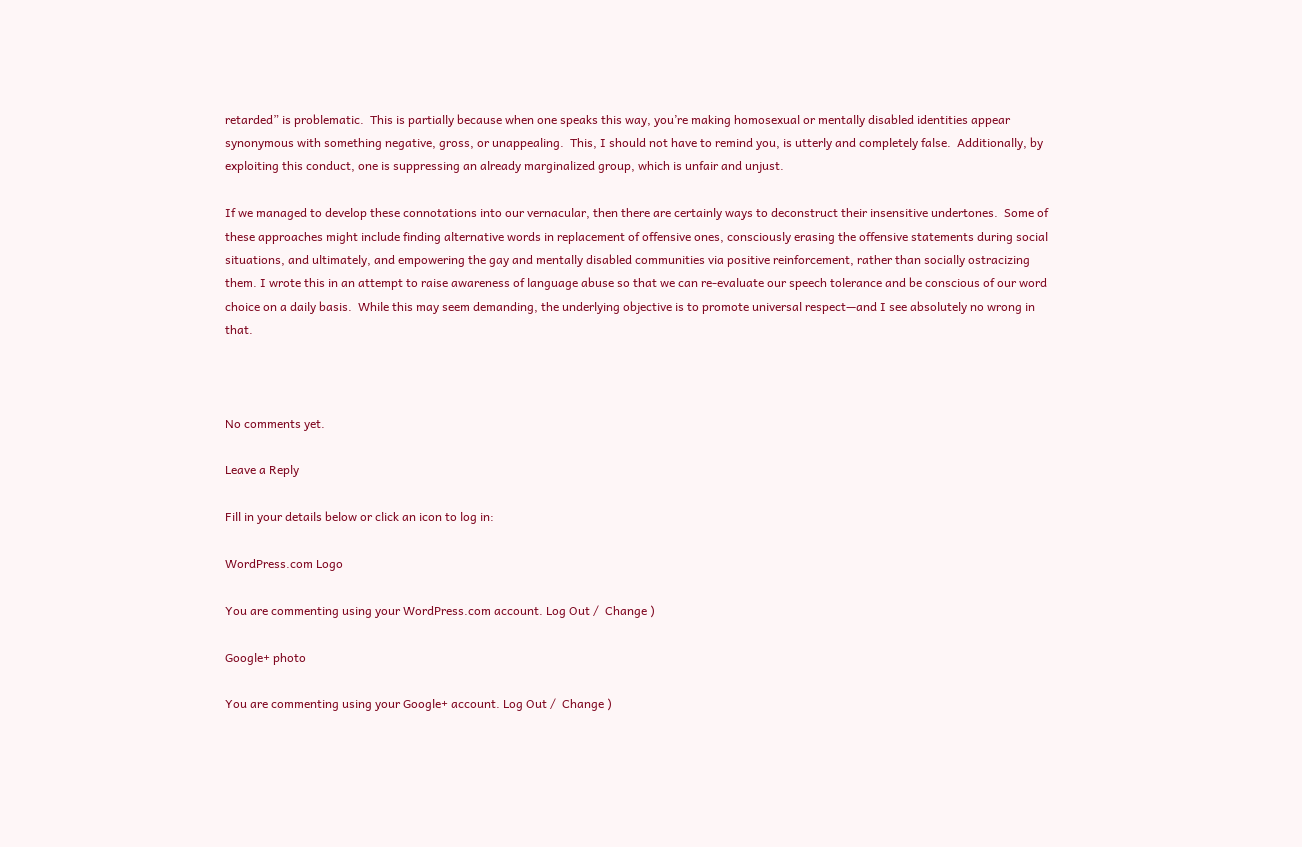retarded” is problematic.  This is partially because when one speaks this way, you’re making homosexual or mentally disabled identities appear synonymous with something negative, gross, or unappealing.  This, I should not have to remind you, is utterly and completely false.  Additionally, by exploiting this conduct, one is suppressing an already marginalized group, which is unfair and unjust.

If we managed to develop these connotations into our vernacular, then there are certainly ways to deconstruct their insensitive undertones.  Some of these approaches might include finding alternative words in replacement of offensive ones, consciously erasing the offensive statements during social situations, and ultimately, and empowering the gay and mentally disabled communities via positive reinforcement, rather than socially ostracizing them. I wrote this in an attempt to raise awareness of language abuse so that we can re-evaluate our speech tolerance and be conscious of our word choice on a daily basis.  While this may seem demanding, the underlying objective is to promote universal respect—and I see absolutely no wrong in that.



No comments yet.

Leave a Reply

Fill in your details below or click an icon to log in:

WordPress.com Logo

You are commenting using your WordPress.com account. Log Out /  Change )

Google+ photo

You are commenting using your Google+ account. Log Out /  Change )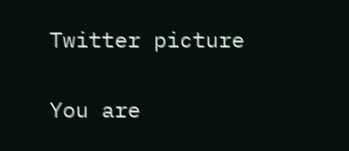Twitter picture

You are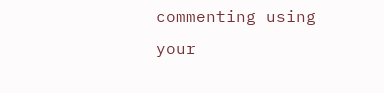commenting using your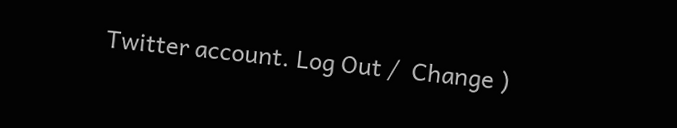Twitter account. Log Out /  Change )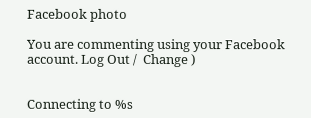Facebook photo

You are commenting using your Facebook account. Log Out /  Change )


Connecting to %s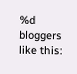%d bloggers like this: